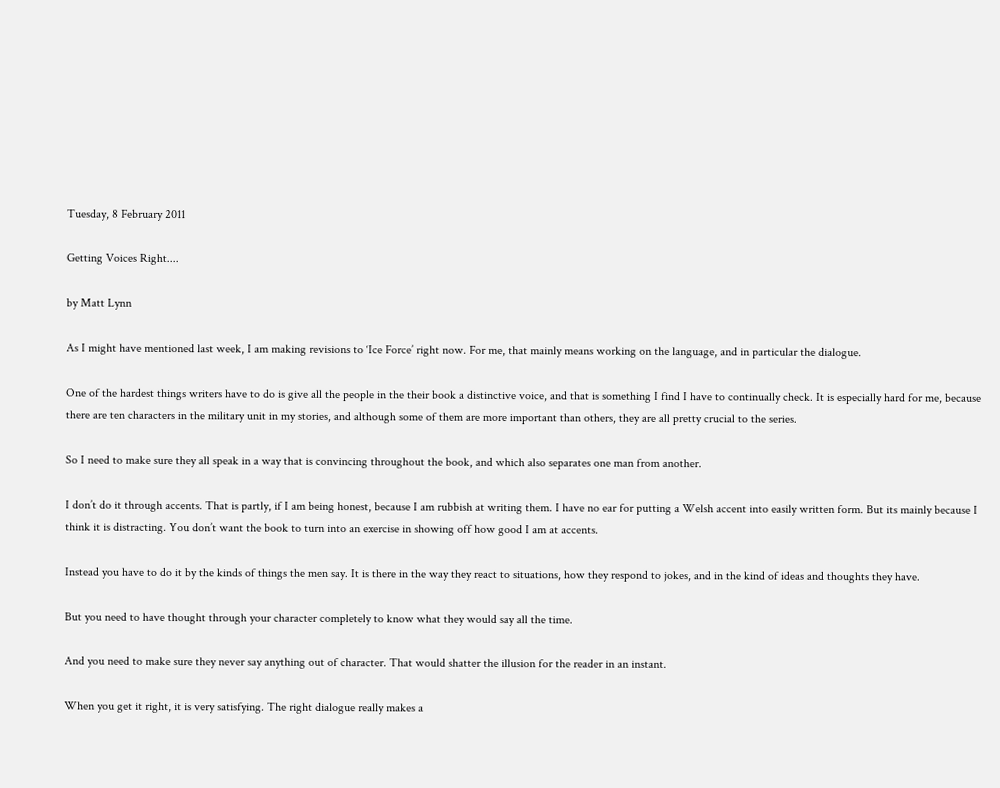Tuesday, 8 February 2011

Getting Voices Right....

by Matt Lynn

As I might have mentioned last week, I am making revisions to ‘Ice Force’ right now. For me, that mainly means working on the language, and in particular the dialogue.

One of the hardest things writers have to do is give all the people in the their book a distinctive voice, and that is something I find I have to continually check. It is especially hard for me, because there are ten characters in the military unit in my stories, and although some of them are more important than others, they are all pretty crucial to the series.

So I need to make sure they all speak in a way that is convincing throughout the book, and which also separates one man from another.

I don’t do it through accents. That is partly, if I am being honest, because I am rubbish at writing them. I have no ear for putting a Welsh accent into easily written form. But its mainly because I think it is distracting. You don’t want the book to turn into an exercise in showing off how good I am at accents.

Instead you have to do it by the kinds of things the men say. It is there in the way they react to situations, how they respond to jokes, and in the kind of ideas and thoughts they have.

But you need to have thought through your character completely to know what they would say all the time.

And you need to make sure they never say anything out of character. That would shatter the illusion for the reader in an instant.

When you get it right, it is very satisfying. The right dialogue really makes a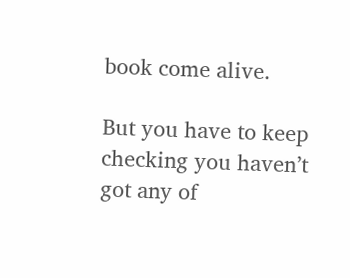book come alive.

But you have to keep checking you haven’t got any of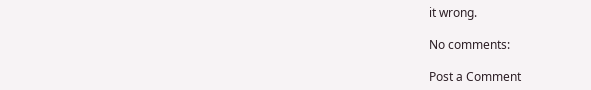it wrong.

No comments:

Post a Comment